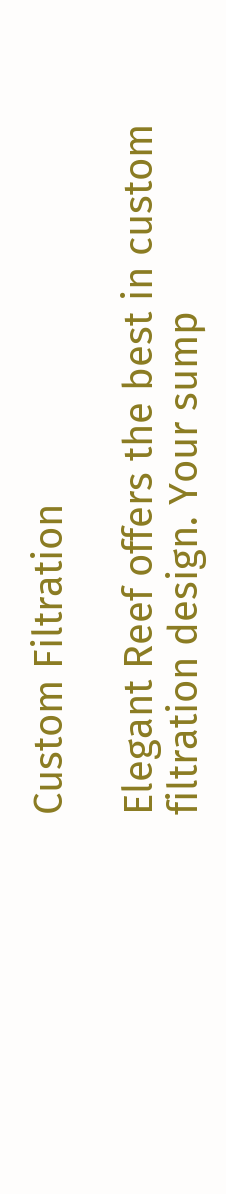Custom Filtration

Elegant Reef offers the best in custom filtration design. Your sump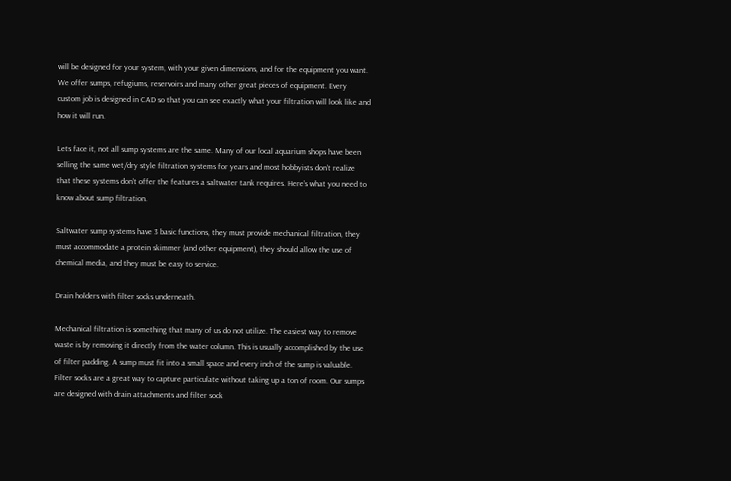will be designed for your system, with your given dimensions, and for the equipment you want. We offer sumps, refugiums, reservoirs and many other great pieces of equipment. Every custom job is designed in CAD so that you can see exactly what your filtration will look like and how it will run.

Lets face it, not all sump systems are the same. Many of our local aquarium shops have been selling the same wet/dry style filtration systems for years and most hobbyists don’t realize that these systems don’t offer the features a saltwater tank requires. Here’s what you need to know about sump filtration.

Saltwater sump systems have 3 basic functions, they must provide mechanical filtration, they must accommodate a protein skimmer (and other equipment), they should allow the use of chemical media, and they must be easy to service.

Drain holders with filter socks underneath.

Mechanical filtration is something that many of us do not utilize. The easiest way to remove waste is by removing it directly from the water column. This is usually accomplished by the use of filter padding. A sump must fit into a small space and every inch of the sump is valuable. Filter socks are a great way to capture particulate without taking up a ton of room. Our sumps are designed with drain attachments and filter sock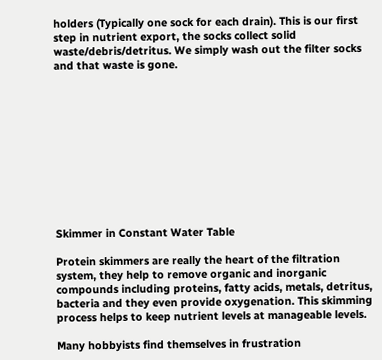holders (Typically one sock for each drain). This is our first step in nutrient export, the socks collect solid waste/debris/detritus. We simply wash out the filter socks and that waste is gone.











Skimmer in Constant Water Table

Protein skimmers are really the heart of the filtration system, they help to remove organic and inorganic compounds including proteins, fatty acids, metals, detritus, bacteria and they even provide oxygenation. This skimming process helps to keep nutrient levels at manageable levels.

Many hobbyists find themselves in frustration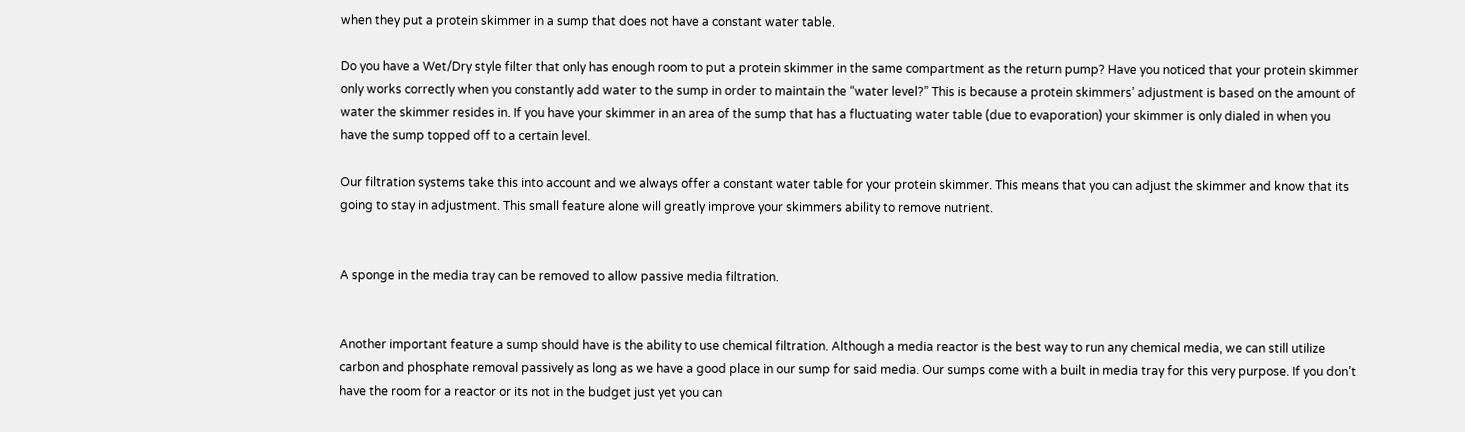when they put a protein skimmer in a sump that does not have a constant water table.

Do you have a Wet/Dry style filter that only has enough room to put a protein skimmer in the same compartment as the return pump? Have you noticed that your protein skimmer only works correctly when you constantly add water to the sump in order to maintain the “water level?” This is because a protein skimmers’ adjustment is based on the amount of water the skimmer resides in. If you have your skimmer in an area of the sump that has a fluctuating water table (due to evaporation) your skimmer is only dialed in when you have the sump topped off to a certain level.

Our filtration systems take this into account and we always offer a constant water table for your protein skimmer. This means that you can adjust the skimmer and know that its going to stay in adjustment. This small feature alone will greatly improve your skimmers ability to remove nutrient.


A sponge in the media tray can be removed to allow passive media filtration.


Another important feature a sump should have is the ability to use chemical filtration. Although a media reactor is the best way to run any chemical media, we can still utilize carbon and phosphate removal passively as long as we have a good place in our sump for said media. Our sumps come with a built in media tray for this very purpose. If you don’t have the room for a reactor or its not in the budget just yet you can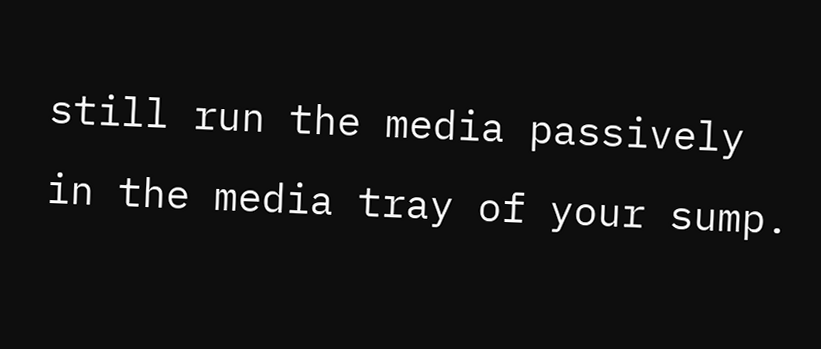still run the media passively in the media tray of your sump.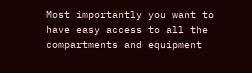Most importantly you want to have easy access to all the compartments and equipment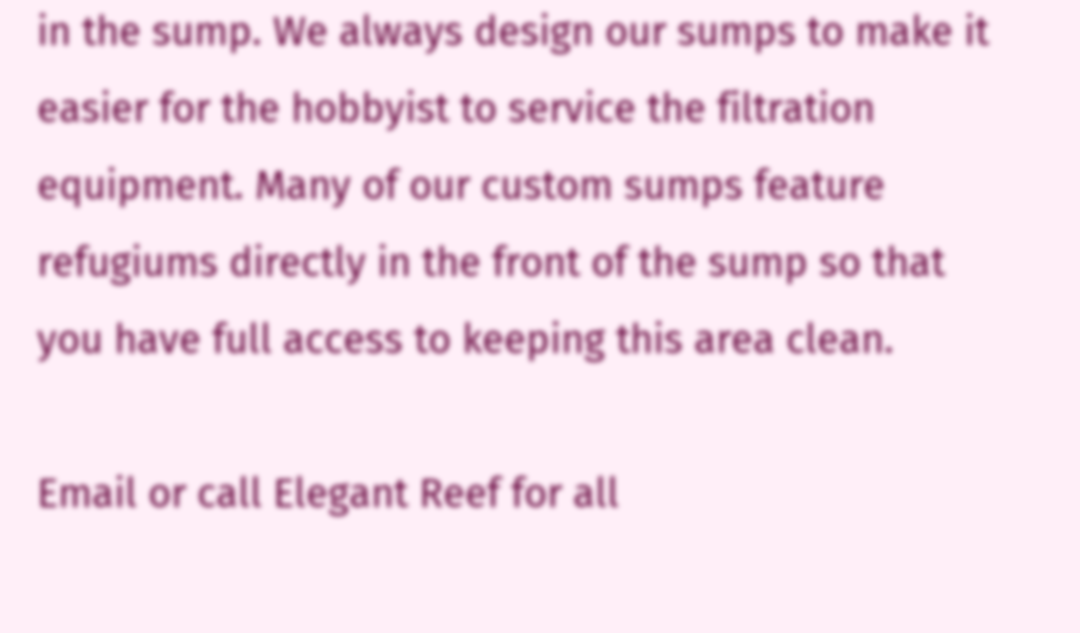in the sump. We always design our sumps to make it easier for the hobbyist to service the filtration equipment. Many of our custom sumps feature refugiums directly in the front of the sump so that you have full access to keeping this area clean.

Email or call Elegant Reef for all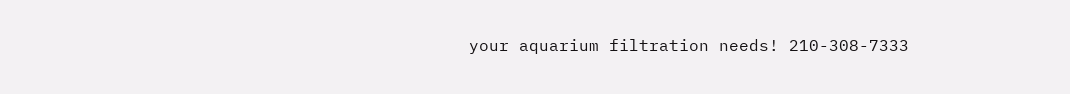your aquarium filtration needs! 210-308-7333